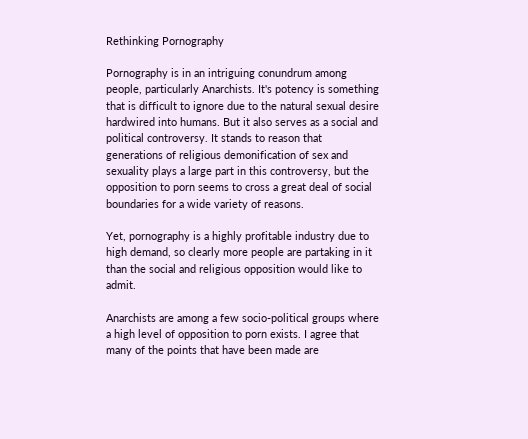Rethinking Pornography

Pornography is in an intriguing conundrum among people, particularly Anarchists. It's potency is something that is difficult to ignore due to the natural sexual desire hardwired into humans. But it also serves as a social and political controversy. It stands to reason that generations of religious demonification of sex and sexuality plays a large part in this controversy, but the opposition to porn seems to cross a great deal of social boundaries for a wide variety of reasons.

Yet, pornography is a highly profitable industry due to high demand, so clearly more people are partaking in it than the social and religious opposition would like to admit.

Anarchists are among a few socio-political groups where a high level of opposition to porn exists. I agree that many of the points that have been made are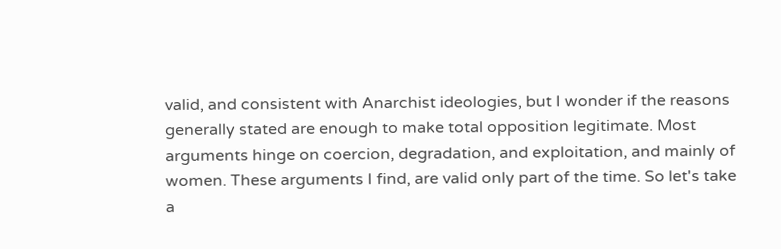valid, and consistent with Anarchist ideologies, but I wonder if the reasons generally stated are enough to make total opposition legitimate. Most arguments hinge on coercion, degradation, and exploitation, and mainly of women. These arguments I find, are valid only part of the time. So let's take a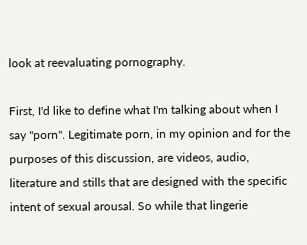look at reevaluating pornography.

First, I'd like to define what I'm talking about when I say "porn". Legitimate porn, in my opinion and for the purposes of this discussion, are videos, audio, literature and stills that are designed with the specific intent of sexual arousal. So while that lingerie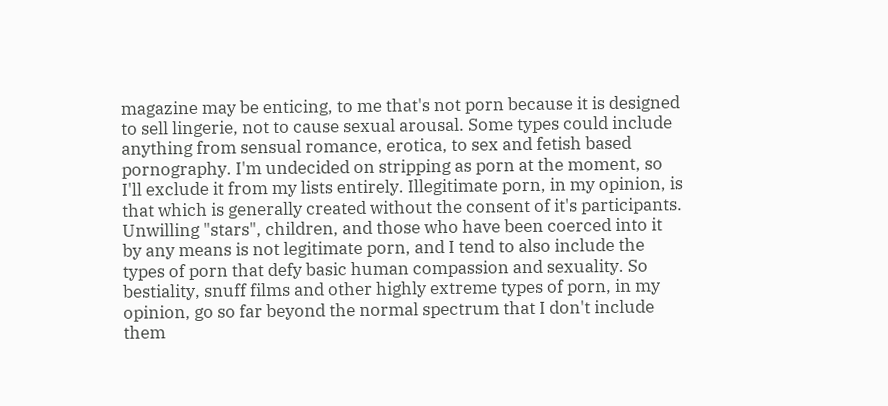magazine may be enticing, to me that's not porn because it is designed to sell lingerie, not to cause sexual arousal. Some types could include anything from sensual romance, erotica, to sex and fetish based pornography. I'm undecided on stripping as porn at the moment, so I'll exclude it from my lists entirely. Illegitimate porn, in my opinion, is that which is generally created without the consent of it's participants. Unwilling "stars", children, and those who have been coerced into it by any means is not legitimate porn, and I tend to also include the types of porn that defy basic human compassion and sexuality. So bestiality, snuff films and other highly extreme types of porn, in my opinion, go so far beyond the normal spectrum that I don't include them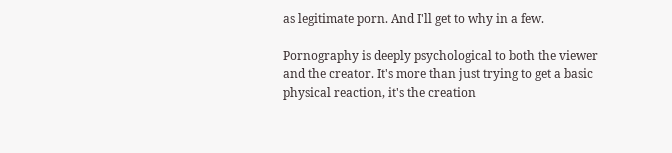as legitimate porn. And I'll get to why in a few.

Pornography is deeply psychological to both the viewer and the creator. It's more than just trying to get a basic physical reaction, it's the creation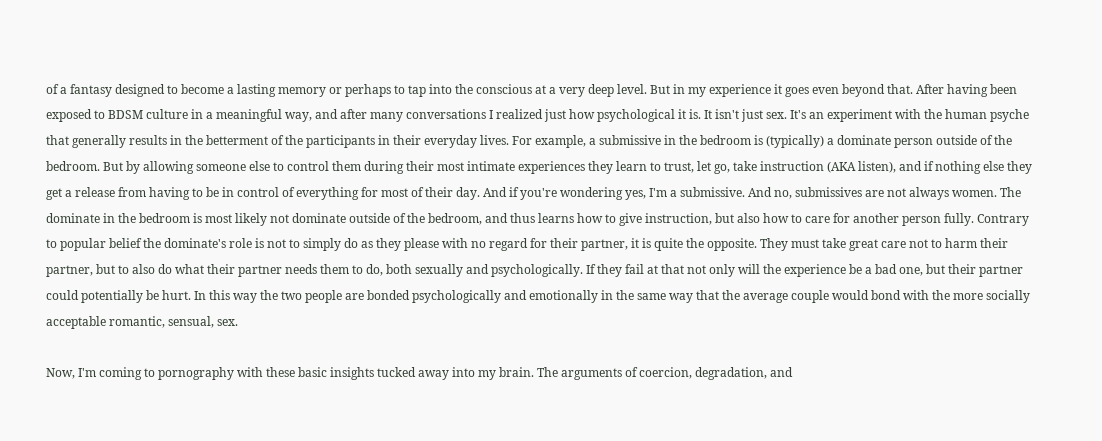of a fantasy designed to become a lasting memory or perhaps to tap into the conscious at a very deep level. But in my experience it goes even beyond that. After having been exposed to BDSM culture in a meaningful way, and after many conversations I realized just how psychological it is. It isn't just sex. It's an experiment with the human psyche that generally results in the betterment of the participants in their everyday lives. For example, a submissive in the bedroom is (typically) a dominate person outside of the bedroom. But by allowing someone else to control them during their most intimate experiences they learn to trust, let go, take instruction (AKA listen), and if nothing else they get a release from having to be in control of everything for most of their day. And if you're wondering yes, I'm a submissive. And no, submissives are not always women. The dominate in the bedroom is most likely not dominate outside of the bedroom, and thus learns how to give instruction, but also how to care for another person fully. Contrary to popular belief the dominate's role is not to simply do as they please with no regard for their partner, it is quite the opposite. They must take great care not to harm their partner, but to also do what their partner needs them to do, both sexually and psychologically. If they fail at that not only will the experience be a bad one, but their partner could potentially be hurt. In this way the two people are bonded psychologically and emotionally in the same way that the average couple would bond with the more socially acceptable romantic, sensual, sex.

Now, I'm coming to pornography with these basic insights tucked away into my brain. The arguments of coercion, degradation, and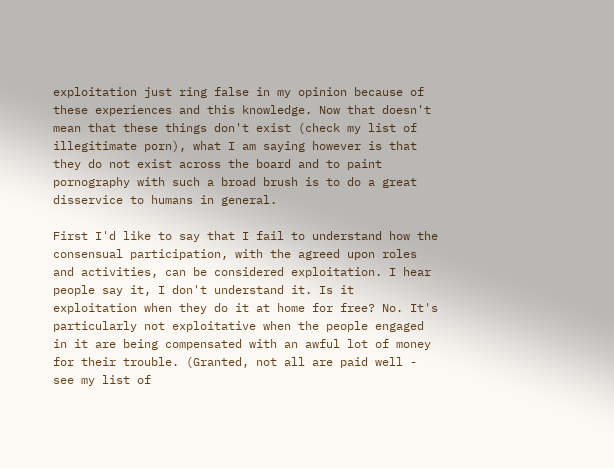exploitation just ring false in my opinion because of these experiences and this knowledge. Now that doesn't mean that these things don't exist (check my list of illegitimate porn), what I am saying however is that they do not exist across the board and to paint pornography with such a broad brush is to do a great disservice to humans in general.

First I'd like to say that I fail to understand how the consensual participation, with the agreed upon roles and activities, can be considered exploitation. I hear people say it, I don't understand it. Is it exploitation when they do it at home for free? No. It's particularly not exploitative when the people engaged in it are being compensated with an awful lot of money for their trouble. (Granted, not all are paid well - see my list of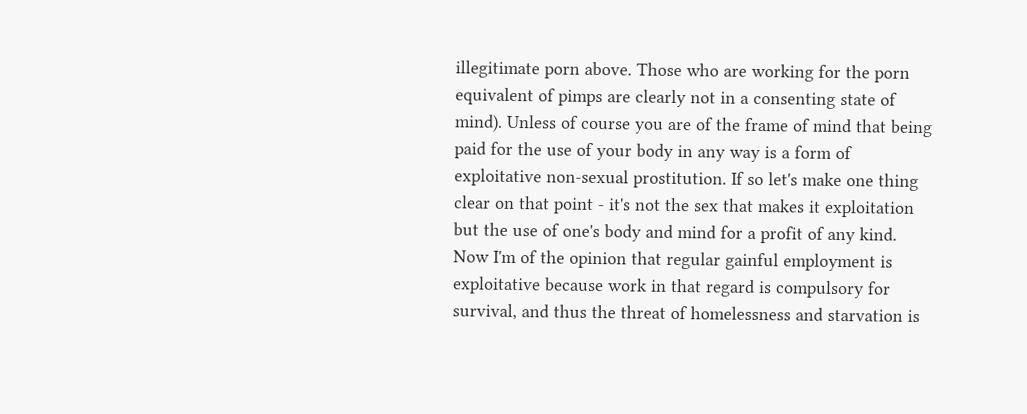illegitimate porn above. Those who are working for the porn equivalent of pimps are clearly not in a consenting state of mind). Unless of course you are of the frame of mind that being paid for the use of your body in any way is a form of exploitative non-sexual prostitution. If so let's make one thing clear on that point - it's not the sex that makes it exploitation but the use of one's body and mind for a profit of any kind. Now I'm of the opinion that regular gainful employment is exploitative because work in that regard is compulsory for survival, and thus the threat of homelessness and starvation is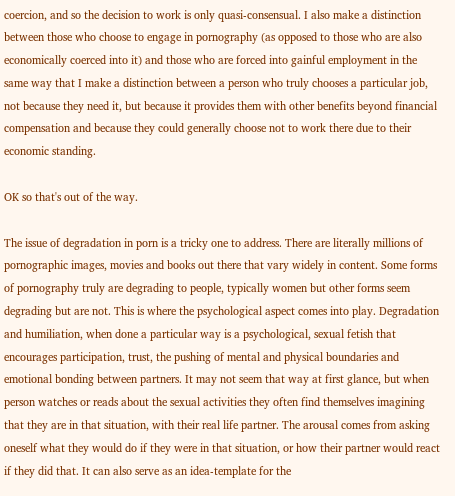coercion, and so the decision to work is only quasi-consensual. I also make a distinction between those who choose to engage in pornography (as opposed to those who are also economically coerced into it) and those who are forced into gainful employment in the same way that I make a distinction between a person who truly chooses a particular job, not because they need it, but because it provides them with other benefits beyond financial compensation and because they could generally choose not to work there due to their economic standing.

OK so that's out of the way.

The issue of degradation in porn is a tricky one to address. There are literally millions of pornographic images, movies and books out there that vary widely in content. Some forms of pornography truly are degrading to people, typically women but other forms seem degrading but are not. This is where the psychological aspect comes into play. Degradation and humiliation, when done a particular way is a psychological, sexual fetish that encourages participation, trust, the pushing of mental and physical boundaries and emotional bonding between partners. It may not seem that way at first glance, but when person watches or reads about the sexual activities they often find themselves imagining that they are in that situation, with their real life partner. The arousal comes from asking oneself what they would do if they were in that situation, or how their partner would react if they did that. It can also serve as an idea-template for the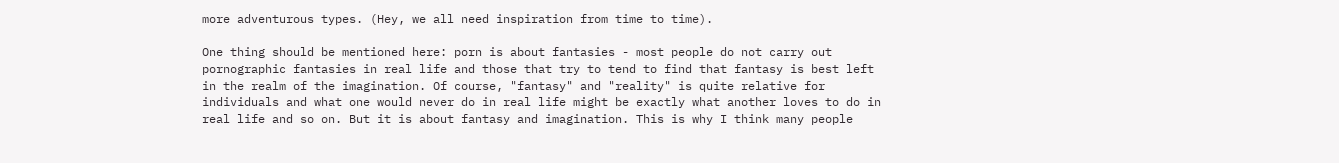more adventurous types. (Hey, we all need inspiration from time to time).

One thing should be mentioned here: porn is about fantasies - most people do not carry out pornographic fantasies in real life and those that try to tend to find that fantasy is best left in the realm of the imagination. Of course, "fantasy" and "reality" is quite relative for individuals and what one would never do in real life might be exactly what another loves to do in real life and so on. But it is about fantasy and imagination. This is why I think many people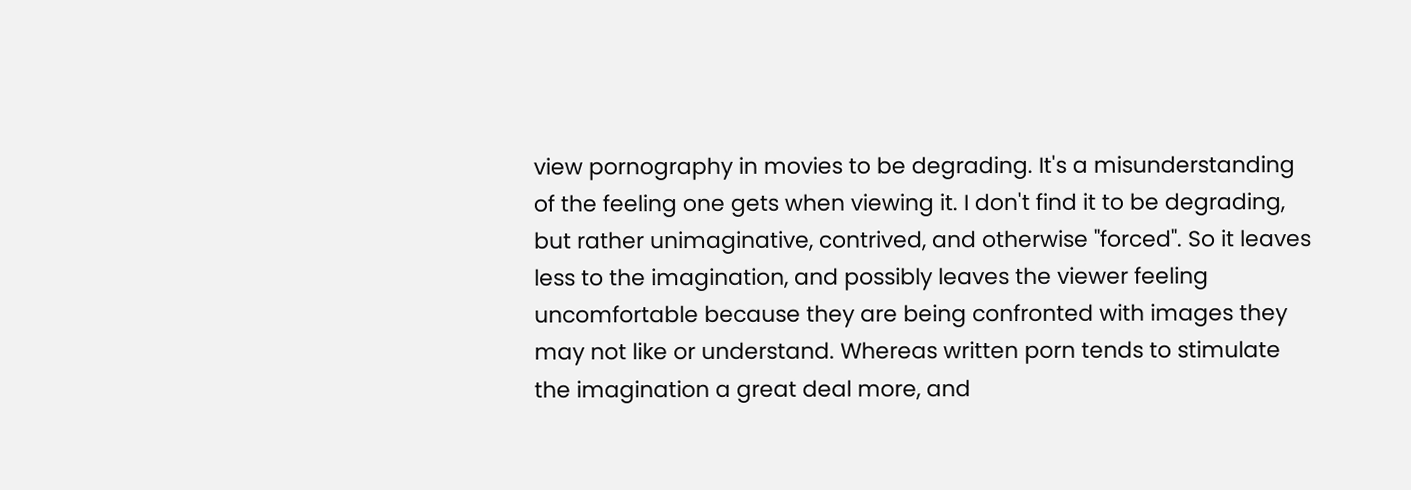view pornography in movies to be degrading. It's a misunderstanding of the feeling one gets when viewing it. I don't find it to be degrading, but rather unimaginative, contrived, and otherwise "forced". So it leaves less to the imagination, and possibly leaves the viewer feeling uncomfortable because they are being confronted with images they may not like or understand. Whereas written porn tends to stimulate the imagination a great deal more, and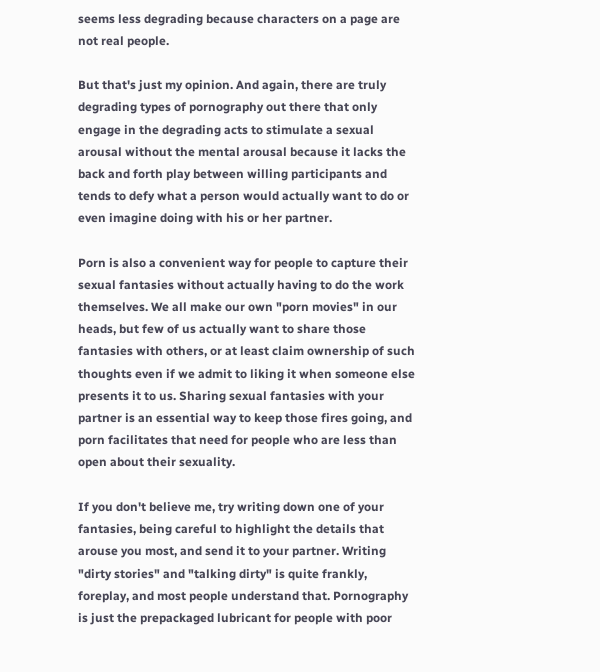seems less degrading because characters on a page are not real people.

But that's just my opinion. And again, there are truly degrading types of pornography out there that only engage in the degrading acts to stimulate a sexual arousal without the mental arousal because it lacks the back and forth play between willing participants and tends to defy what a person would actually want to do or even imagine doing with his or her partner.

Porn is also a convenient way for people to capture their sexual fantasies without actually having to do the work themselves. We all make our own "porn movies" in our heads, but few of us actually want to share those fantasies with others, or at least claim ownership of such thoughts even if we admit to liking it when someone else presents it to us. Sharing sexual fantasies with your partner is an essential way to keep those fires going, and porn facilitates that need for people who are less than open about their sexuality.

If you don't believe me, try writing down one of your fantasies, being careful to highlight the details that arouse you most, and send it to your partner. Writing "dirty stories" and "talking dirty" is quite frankly, foreplay, and most people understand that. Pornography is just the prepackaged lubricant for people with poor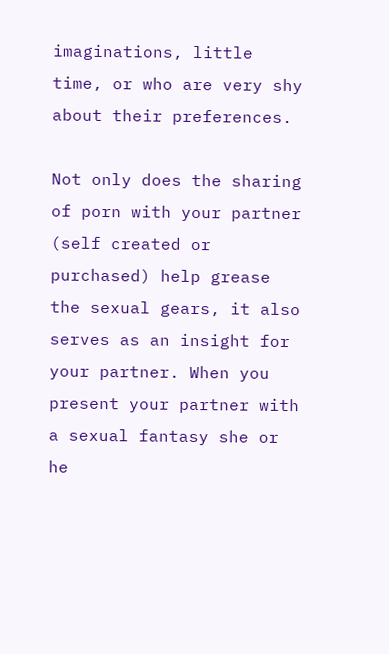imaginations, little time, or who are very shy about their preferences.

Not only does the sharing of porn with your partner (self created or purchased) help grease the sexual gears, it also serves as an insight for your partner. When you present your partner with a sexual fantasy she or he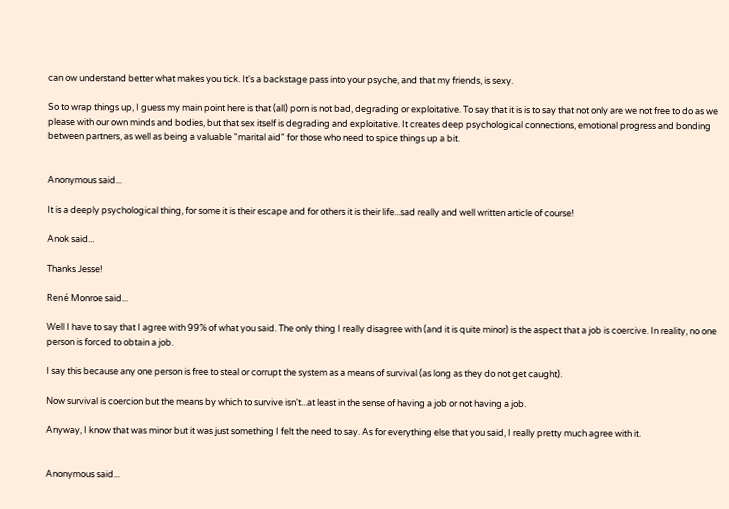can ow understand better what makes you tick. It's a backstage pass into your psyche, and that my friends, is sexy.

So to wrap things up, I guess my main point here is that (all) porn is not bad, degrading or exploitative. To say that it is is to say that not only are we not free to do as we please with our own minds and bodies, but that sex itself is degrading and exploitative. It creates deep psychological connections, emotional progress and bonding between partners, as well as being a valuable "marital aid" for those who need to spice things up a bit.


Anonymous said...

It is a deeply psychological thing, for some it is their escape and for others it is their life...sad really and well written article of course!

Anok said...

Thanks Jesse!

René Monroe said...

Well I have to say that I agree with 99% of what you said. The only thing I really disagree with (and it is quite minor) is the aspect that a job is coercive. In reality, no one person is forced to obtain a job.

I say this because any one person is free to steal or corrupt the system as a means of survival (as long as they do not get caught).

Now survival is coercion but the means by which to survive isn't...at least in the sense of having a job or not having a job.

Anyway, I know that was minor but it was just something I felt the need to say. As for everything else that you said, I really pretty much agree with it.


Anonymous said...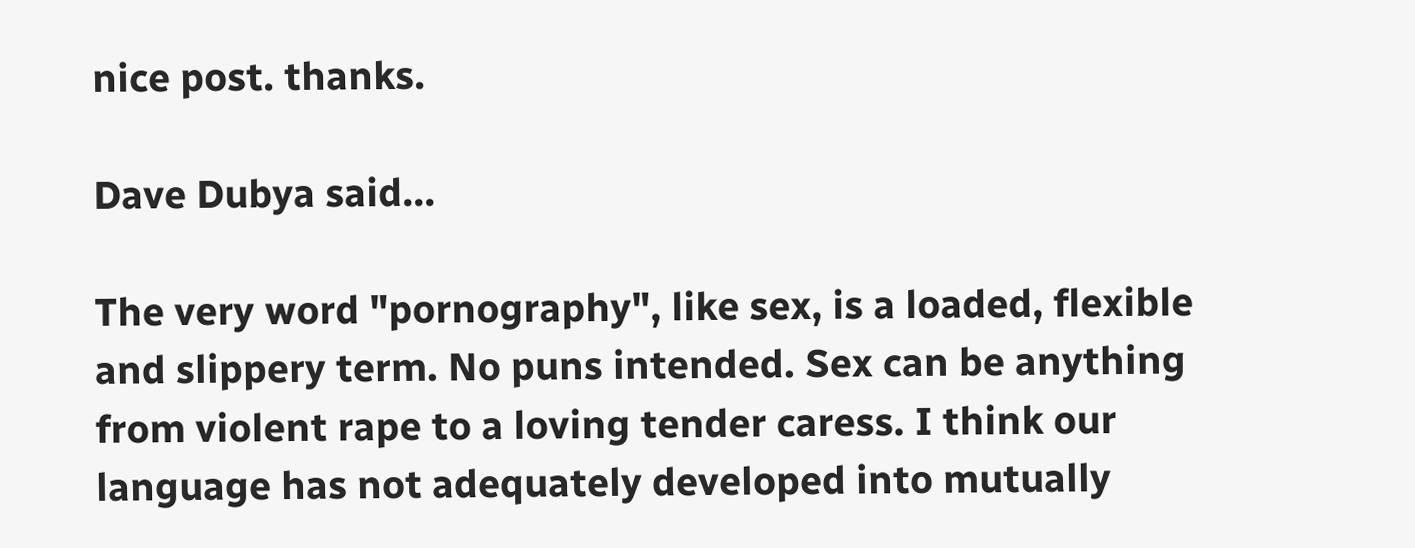nice post. thanks.

Dave Dubya said...

The very word "pornography", like sex, is a loaded, flexible and slippery term. No puns intended. Sex can be anything from violent rape to a loving tender caress. I think our language has not adequately developed into mutually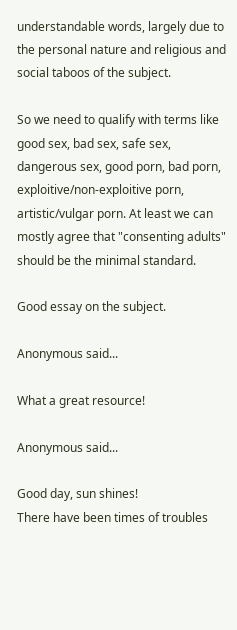understandable words, largely due to the personal nature and religious and social taboos of the subject.

So we need to qualify with terms like good sex, bad sex, safe sex, dangerous sex, good porn, bad porn, exploitive/non-exploitive porn, artistic/vulgar porn. At least we can mostly agree that "consenting adults" should be the minimal standard.

Good essay on the subject.

Anonymous said...

What a great resource!

Anonymous said...

Good day, sun shines!
There have been times of troubles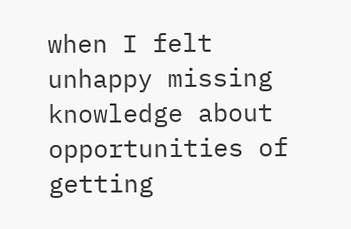when I felt unhappy missing knowledge about opportunities of getting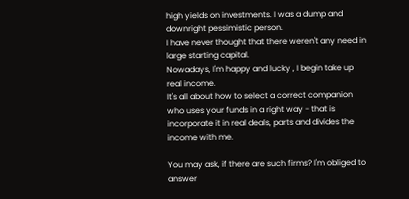high yields on investments. I was a dump and downright pessimistic person.
I have never thought that there weren't any need in large starting capital.
Nowadays, I'm happy and lucky , I begin take up real income.
It's all about how to select a correct companion who uses your funds in a right way - that is incorporate it in real deals, parts and divides the income with me.

You may ask, if there are such firms? I'm obliged to answer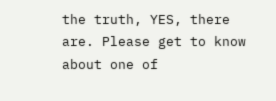the truth, YES, there are. Please get to know about one of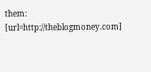them:
[url=http://theblogmoney.com]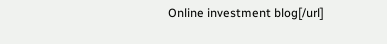Online investment blog[/url]